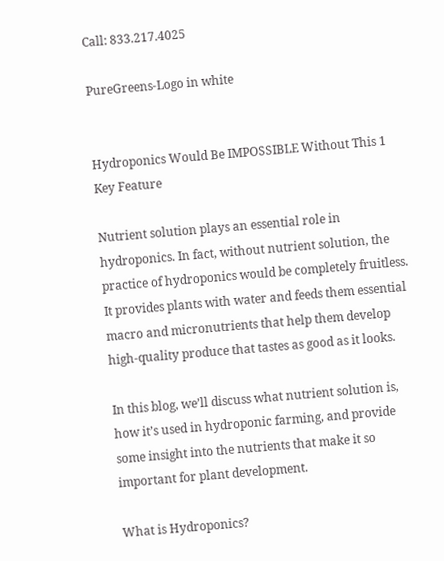Call: 833.217.4025

PureGreens-Logo in white


Hydroponics Would Be IMPOSSIBLE Without This 1 Key Feature

Nutrient solution plays an essential role in hydroponics. In fact, without nutrient solution, the practice of hydroponics would be completely fruitless. It provides plants with water and feeds them essential macro and micronutrients that help them develop high-quality produce that tastes as good as it looks.

In this blog, we’ll discuss what nutrient solution is, how it’s used in hydroponic farming, and provide some insight into the nutrients that make it so important for plant development.

What is Hydroponics?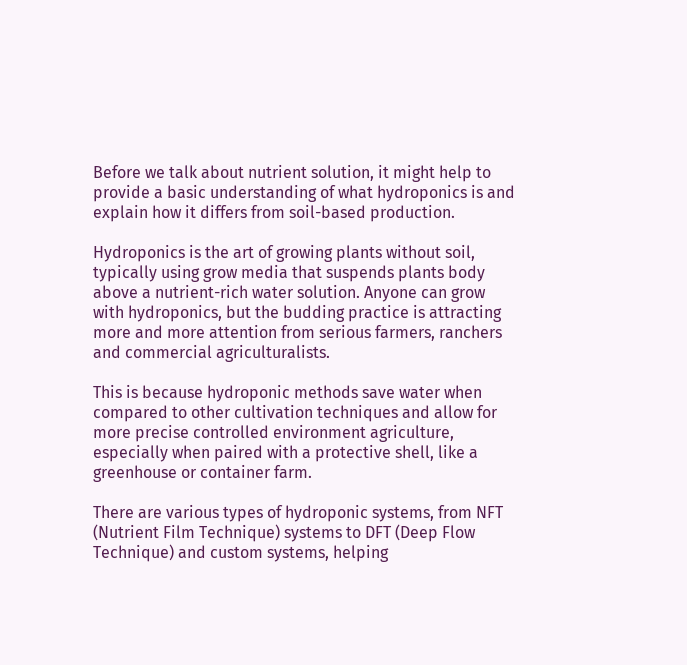Before we talk about nutrient solution, it might help to provide a basic understanding of what hydroponics is and explain how it differs from soil-based production.

Hydroponics is the art of growing plants without soil, typically using grow media that suspends plants body above a nutrient-rich water solution. Anyone can grow with hydroponics, but the budding practice is attracting more and more attention from serious farmers, ranchers and commercial agriculturalists.

This is because hydroponic methods save water when compared to other cultivation techniques and allow for more precise controlled environment agriculture, especially when paired with a protective shell, like a greenhouse or container farm.

There are various types of hydroponic systems, from NFT (Nutrient Film Technique) systems to DFT (Deep Flow Technique) and custom systems, helping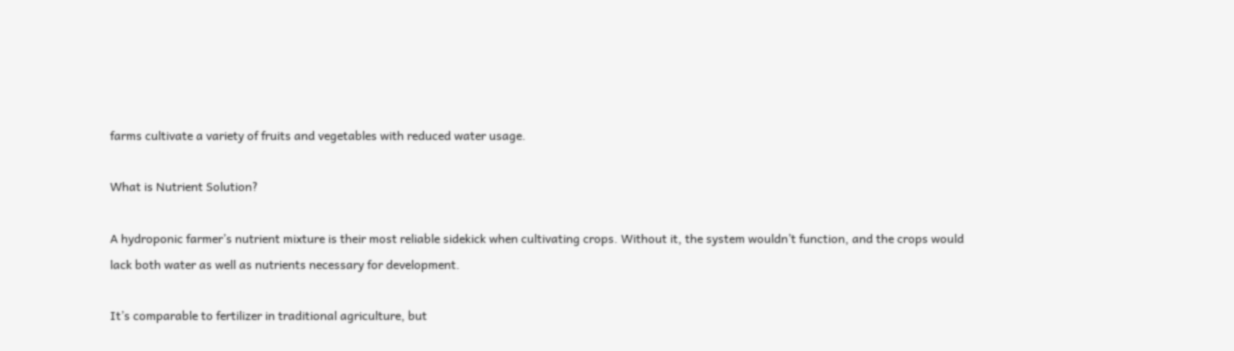farms cultivate a variety of fruits and vegetables with reduced water usage.

What is Nutrient Solution?

A hydroponic farmer’s nutrient mixture is their most reliable sidekick when cultivating crops. Without it, the system wouldn’t function, and the crops would lack both water as well as nutrients necessary for development.

It’s comparable to fertilizer in traditional agriculture, but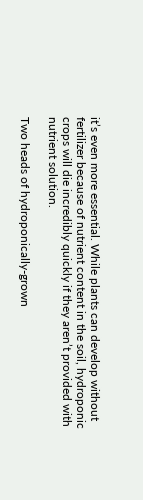it’s even more essential. While plants can develop without fertilizer because of nutrient content in the soil, hydroponic crops will die incredibly quickly if they aren’t provided with nutrient solution.

Two heads of hydroponically-grown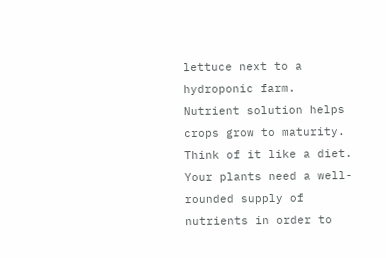lettuce next to a hydroponic farm.
Nutrient solution helps crops grow to maturity. Think of it like a diet. Your plants need a well-rounded supply of nutrients in order to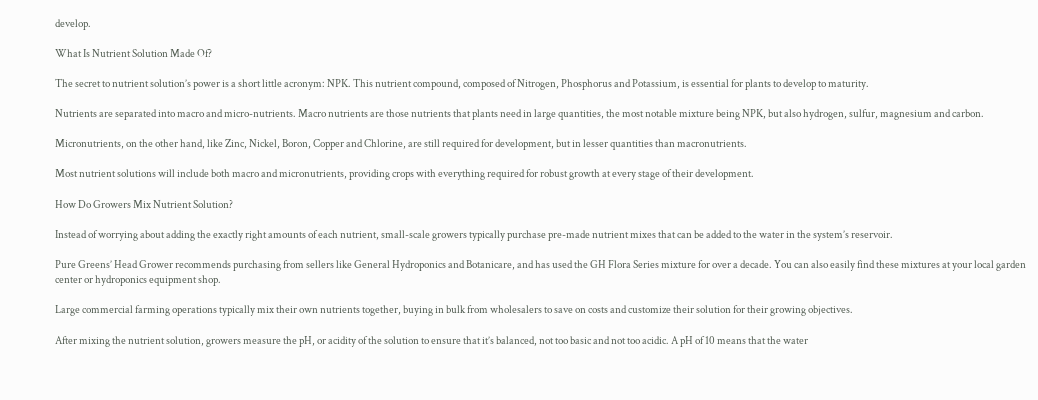develop.

What Is Nutrient Solution Made Of?

The secret to nutrient solution’s power is a short little acronym: NPK. This nutrient compound, composed of Nitrogen, Phosphorus and Potassium, is essential for plants to develop to maturity.

Nutrients are separated into macro and micro-nutrients. Macro nutrients are those nutrients that plants need in large quantities, the most notable mixture being NPK, but also hydrogen, sulfur, magnesium and carbon.

Micronutrients, on the other hand, like Zinc, Nickel, Boron, Copper and Chlorine, are still required for development, but in lesser quantities than macronutrients.

Most nutrient solutions will include both macro and micronutrients, providing crops with everything required for robust growth at every stage of their development.

How Do Growers Mix Nutrient Solution?

Instead of worrying about adding the exactly right amounts of each nutrient, small-scale growers typically purchase pre-made nutrient mixes that can be added to the water in the system’s reservoir.

Pure Greens’ Head Grower recommends purchasing from sellers like General Hydroponics and Botanicare, and has used the GH Flora Series mixture for over a decade. You can also easily find these mixtures at your local garden center or hydroponics equipment shop.

Large commercial farming operations typically mix their own nutrients together, buying in bulk from wholesalers to save on costs and customize their solution for their growing objectives.

After mixing the nutrient solution, growers measure the pH, or acidity of the solution to ensure that it’s balanced, not too basic and not too acidic. A pH of 10 means that the water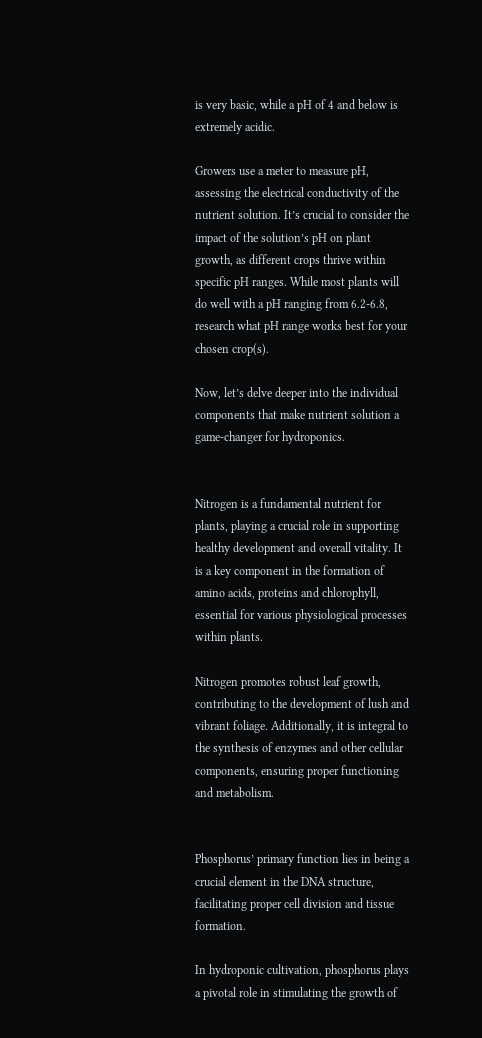is very basic, while a pH of 4 and below is extremely acidic.

Growers use a meter to measure pH, assessing the electrical conductivity of the nutrient solution. It’s crucial to consider the impact of the solution’s pH on plant growth, as different crops thrive within specific pH ranges. While most plants will do well with a pH ranging from 6.2-6.8, research what pH range works best for your chosen crop(s).

Now, let’s delve deeper into the individual components that make nutrient solution a game-changer for hydroponics.


Nitrogen is a fundamental nutrient for plants, playing a crucial role in supporting healthy development and overall vitality. It is a key component in the formation of amino acids, proteins and chlorophyll, essential for various physiological processes within plants.

Nitrogen promotes robust leaf growth, contributing to the development of lush and vibrant foliage. Additionally, it is integral to the synthesis of enzymes and other cellular components, ensuring proper functioning and metabolism.


Phosphorus’ primary function lies in being a crucial element in the DNA structure, facilitating proper cell division and tissue formation.

In hydroponic cultivation, phosphorus plays a pivotal role in stimulating the growth of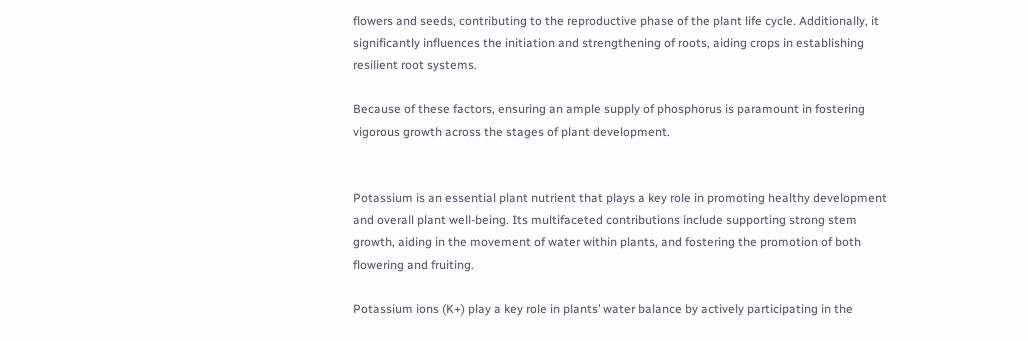flowers and seeds, contributing to the reproductive phase of the plant life cycle. Additionally, it significantly influences the initiation and strengthening of roots, aiding crops in establishing resilient root systems.

Because of these factors, ensuring an ample supply of phosphorus is paramount in fostering vigorous growth across the stages of plant development.


Potassium is an essential plant nutrient that plays a key role in promoting healthy development and overall plant well-being. Its multifaceted contributions include supporting strong stem growth, aiding in the movement of water within plants, and fostering the promotion of both flowering and fruiting.

Potassium ions (K+) play a key role in plants’ water balance by actively participating in the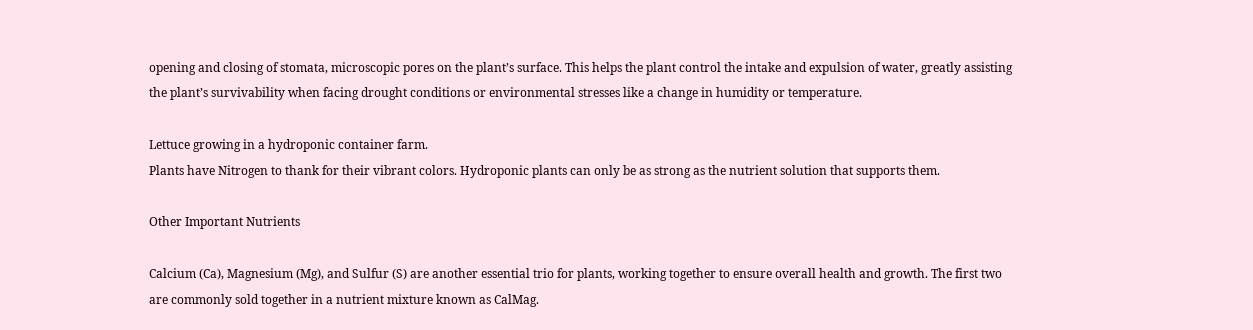opening and closing of stomata, microscopic pores on the plant’s surface. This helps the plant control the intake and expulsion of water, greatly assisting the plant’s survivability when facing drought conditions or environmental stresses like a change in humidity or temperature.

Lettuce growing in a hydroponic container farm.
Plants have Nitrogen to thank for their vibrant colors. Hydroponic plants can only be as strong as the nutrient solution that supports them.

Other Important Nutrients

Calcium (Ca), Magnesium (Mg), and Sulfur (S) are another essential trio for plants, working together to ensure overall health and growth. The first two are commonly sold together in a nutrient mixture known as CalMag.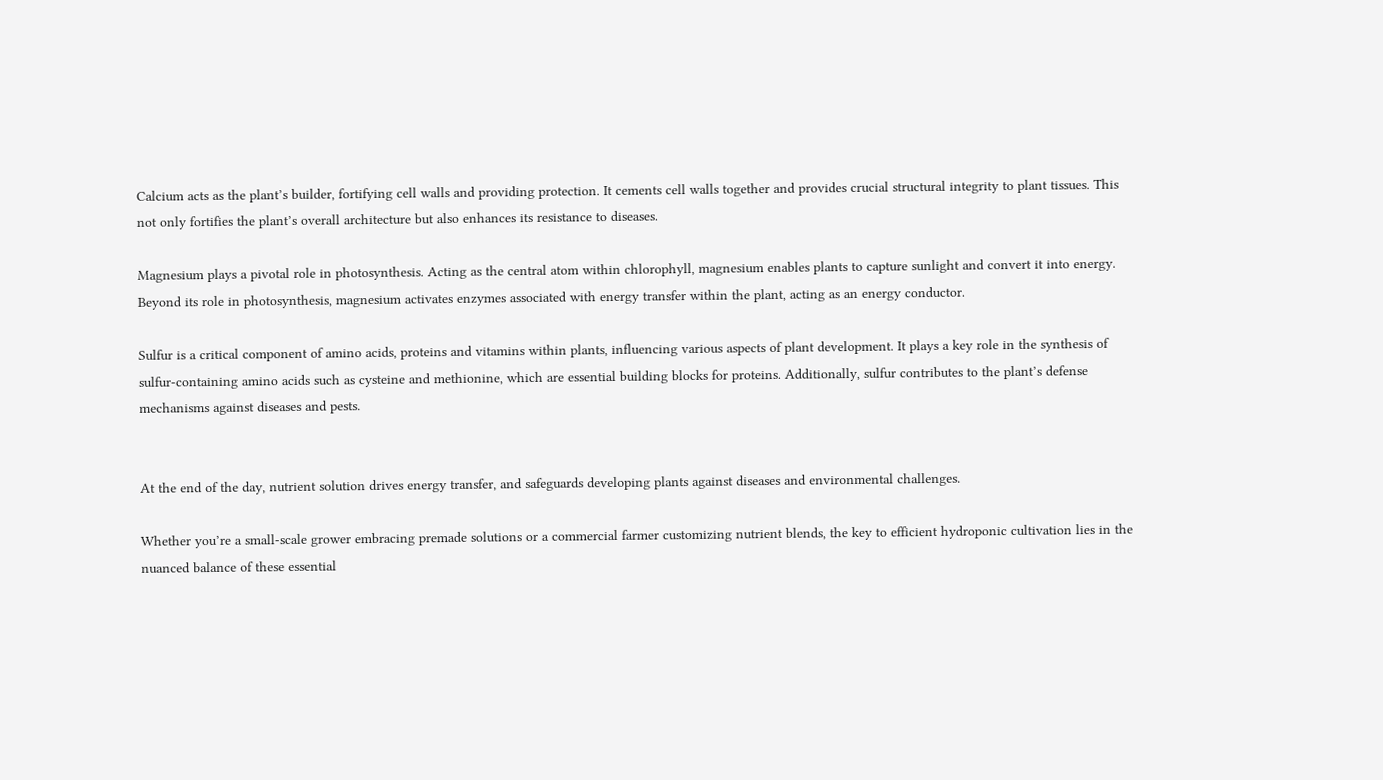Calcium acts as the plant’s builder, fortifying cell walls and providing protection. It cements cell walls together and provides crucial structural integrity to plant tissues. This not only fortifies the plant’s overall architecture but also enhances its resistance to diseases.

Magnesium plays a pivotal role in photosynthesis. Acting as the central atom within chlorophyll, magnesium enables plants to capture sunlight and convert it into energy. Beyond its role in photosynthesis, magnesium activates enzymes associated with energy transfer within the plant, acting as an energy conductor.

Sulfur is a critical component of amino acids, proteins and vitamins within plants, influencing various aspects of plant development. It plays a key role in the synthesis of sulfur-containing amino acids such as cysteine and methionine, which are essential building blocks for proteins. Additionally, sulfur contributes to the plant’s defense mechanisms against diseases and pests.


At the end of the day, nutrient solution drives energy transfer, and safeguards developing plants against diseases and environmental challenges.

Whether you’re a small-scale grower embracing premade solutions or a commercial farmer customizing nutrient blends, the key to efficient hydroponic cultivation lies in the nuanced balance of these essential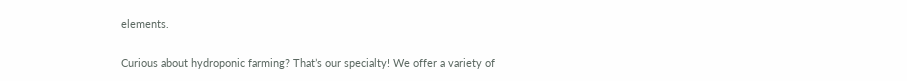elements.

Curious about hydroponic farming? That’s our specialty! We offer a variety of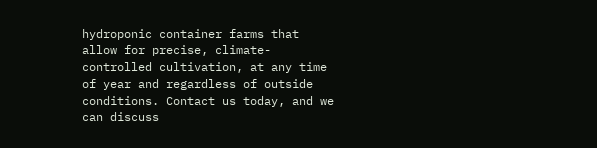hydroponic container farms that allow for precise, climate-controlled cultivation, at any time of year and regardless of outside conditions. Contact us today, and we can discuss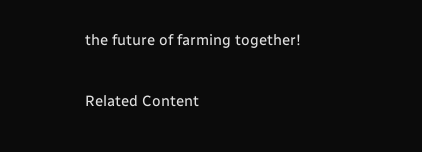the future of farming together!

Related Content